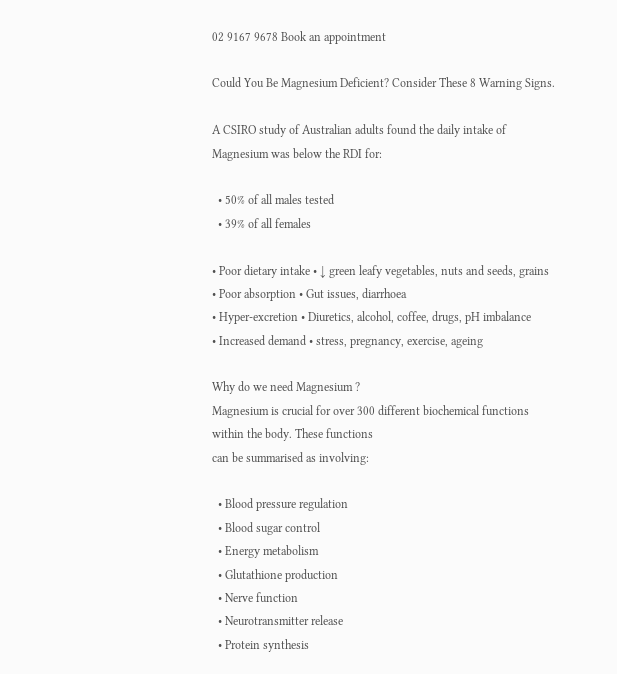02 9167 9678 Book an appointment

Could You Be Magnesium Deficient? Consider These 8 Warning Signs.

A CSIRO study of Australian adults found the daily intake of Magnesium was below the RDI for:

  • 50% of all males tested
  • 39% of all females

• Poor dietary intake • ↓ green leafy vegetables, nuts and seeds, grains
• Poor absorption • Gut issues, diarrhoea
• Hyper-excretion • Diuretics, alcohol, coffee, drugs, pH imbalance
• Increased demand • stress, pregnancy, exercise, ageing

Why do we need Magnesium ?
Magnesium is crucial for over 300 different biochemical functions within the body. These functions
can be summarised as involving:

  • Blood pressure regulation
  • Blood sugar control
  • Energy metabolism
  • Glutathione production
  • Nerve function
  • Neurotransmitter release
  • Protein synthesis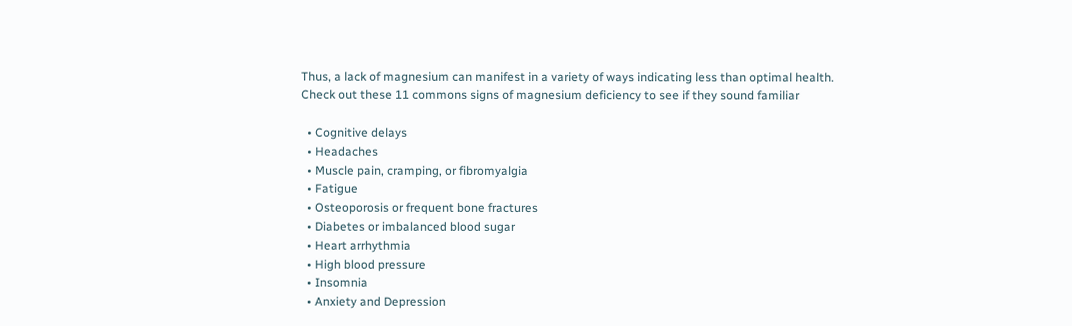Thus, a lack of magnesium can manifest in a variety of ways indicating less than optimal health.
Check out these 11 commons signs of magnesium deficiency to see if they sound familiar

  • Cognitive delays
  • Headaches
  • Muscle pain, cramping, or fibromyalgia
  • Fatigue
  • Osteoporosis or frequent bone fractures
  • Diabetes or imbalanced blood sugar
  • Heart arrhythmia
  • High blood pressure
  • Insomnia
  • Anxiety and Depression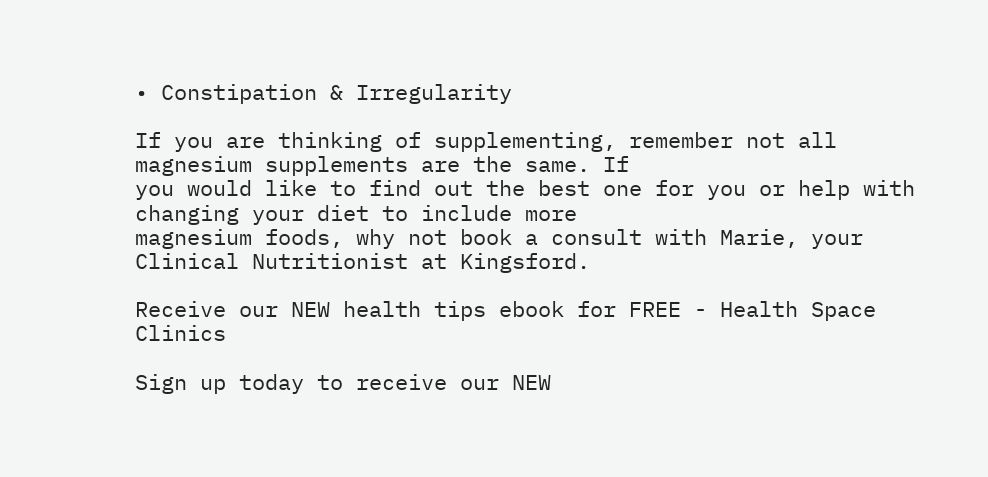• Constipation & Irregularity

If you are thinking of supplementing, remember not all magnesium supplements are the same. If
you would like to find out the best one for you or help with changing your diet to include more
magnesium foods, why not book a consult with Marie, your Clinical Nutritionist at Kingsford.

Receive our NEW health tips ebook for FREE - Health Space Clinics

Sign up today to receive our NEW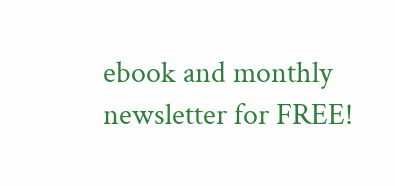ebook and monthly newsletter for FREE!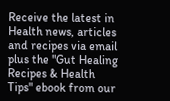Receive the latest in Health news, articles and recipes via email plus the "Gut Healing Recipes & Health Tips" ebook from our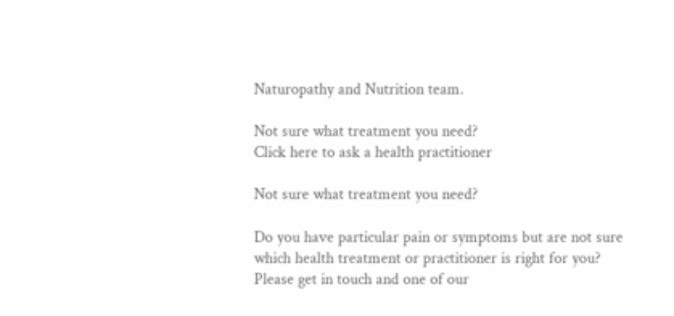Naturopathy and Nutrition team.

Not sure what treatment you need?
Click here to ask a health practitioner

Not sure what treatment you need?

Do you have particular pain or symptoms but are not sure which health treatment or practitioner is right for you? Please get in touch and one of our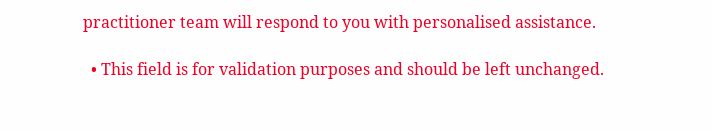practitioner team will respond to you with personalised assistance.

  • This field is for validation purposes and should be left unchanged.